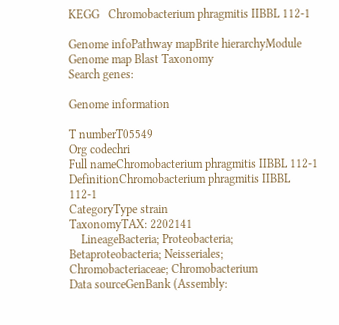KEGG   Chromobacterium phragmitis IIBBL 112-1

Genome infoPathway mapBrite hierarchyModule Genome map Blast Taxonomy
Search genes:

Genome information

T numberT05549
Org codechri
Full nameChromobacterium phragmitis IIBBL 112-1
DefinitionChromobacterium phragmitis IIBBL 112-1
CategoryType strain
TaxonomyTAX: 2202141
    LineageBacteria; Proteobacteria; Betaproteobacteria; Neisseriales; Chromobacteriaceae; Chromobacterium
Data sourceGenBank (Assembly: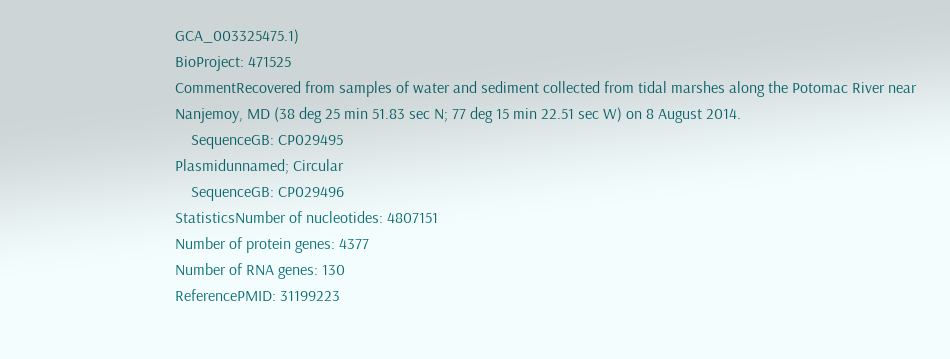GCA_003325475.1)
BioProject: 471525
CommentRecovered from samples of water and sediment collected from tidal marshes along the Potomac River near Nanjemoy, MD (38 deg 25 min 51.83 sec N; 77 deg 15 min 22.51 sec W) on 8 August 2014.
    SequenceGB: CP029495
Plasmidunnamed; Circular
    SequenceGB: CP029496
StatisticsNumber of nucleotides: 4807151
Number of protein genes: 4377
Number of RNA genes: 130
ReferencePMID: 31199223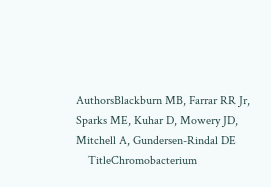AuthorsBlackburn MB, Farrar RR Jr, Sparks ME, Kuhar D, Mowery JD, Mitchell A, Gundersen-Rindal DE
    TitleChromobacterium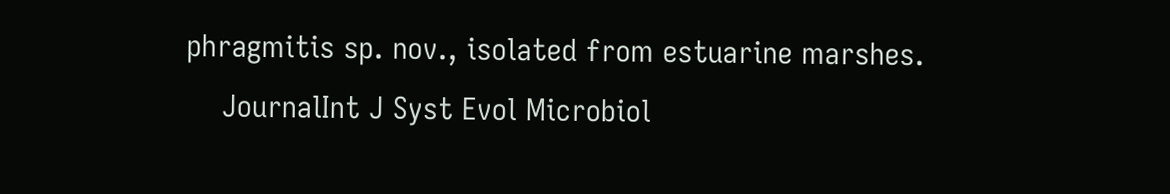phragmitis sp. nov., isolated from estuarine marshes.
    JournalInt J Syst Evol Microbiol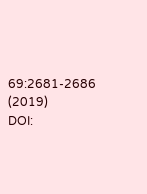69:2681-2686 (2019)
DOI: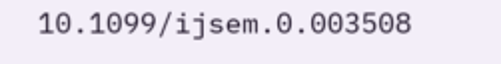10.1099/ijsem.0.003508